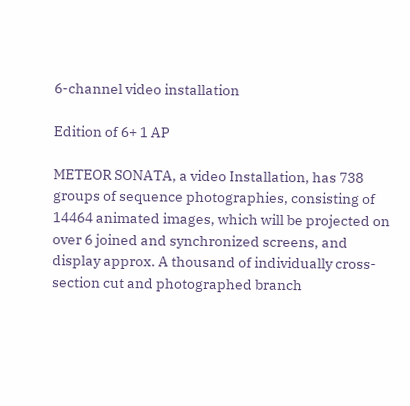6-channel video installation

Edition of 6+ 1 AP

METEOR SONATA, a video Installation, has 738 groups of sequence photographies, consisting of 14464 animated images, which will be projected on over 6 joined and synchronized screens, and display approx. A thousand of individually cross-section cut and photographed branch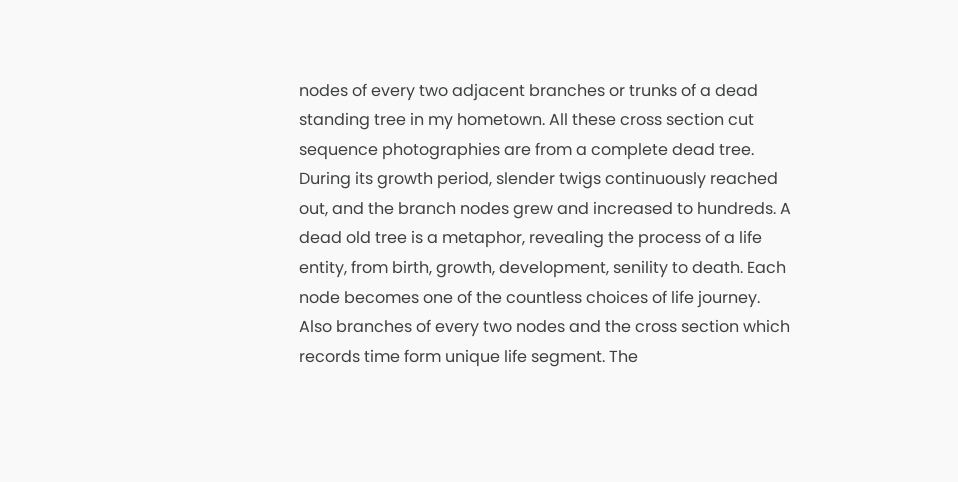nodes of every two adjacent branches or trunks of a dead standing tree in my hometown. All these cross section cut sequence photographies are from a complete dead tree. During its growth period, slender twigs continuously reached out, and the branch nodes grew and increased to hundreds. A dead old tree is a metaphor, revealing the process of a life entity, from birth, growth, development, senility to death. Each node becomes one of the countless choices of life journey. Also branches of every two nodes and the cross section which records time form unique life segment. The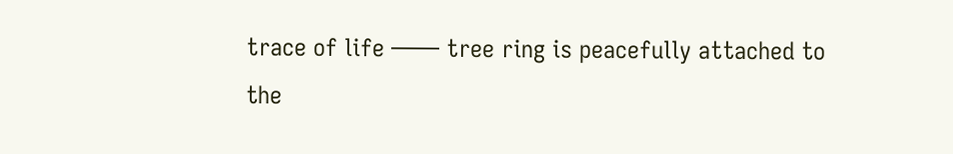trace of life —— tree ring is peacefully attached to the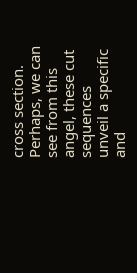cross section. Perhaps, we can see from this angel, these cut sequences unveil a specific and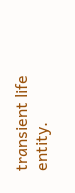transient life entity.